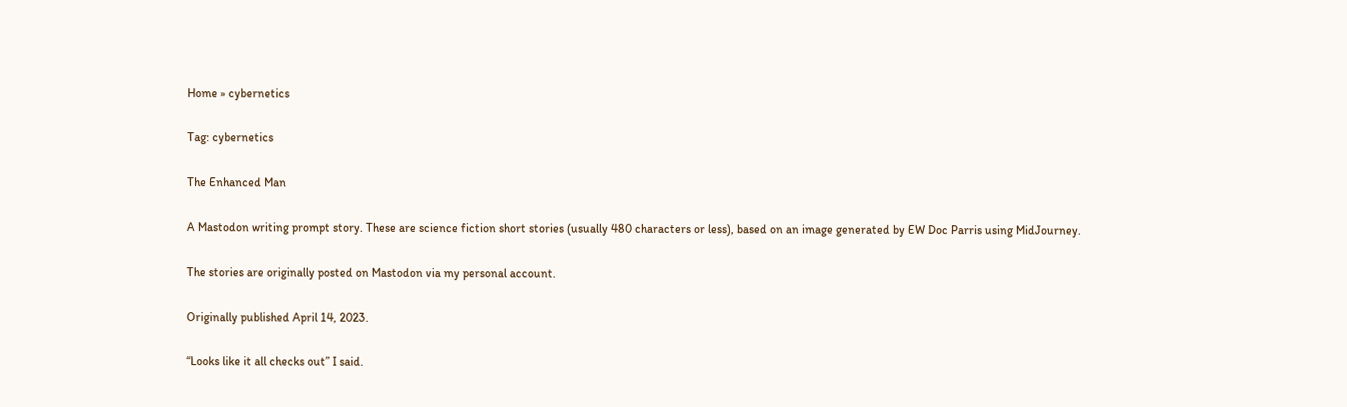Home » cybernetics

Tag: cybernetics

The Enhanced Man

A Mastodon writing prompt story. These are science fiction short stories (usually 480 characters or less), based on an image generated by EW Doc Parris using MidJourney.

The stories are originally posted on Mastodon via my personal account.

Originally published April 14, 2023.

“Looks like it all checks out” I said.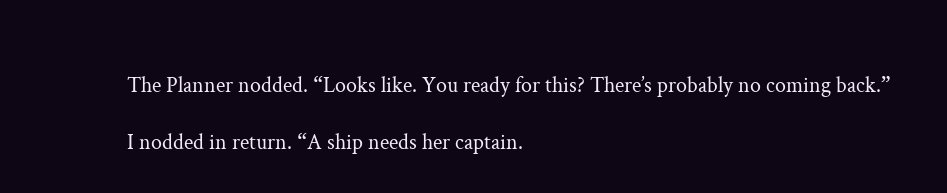The Planner nodded. “Looks like. You ready for this? There’s probably no coming back.”

I nodded in return. “A ship needs her captain.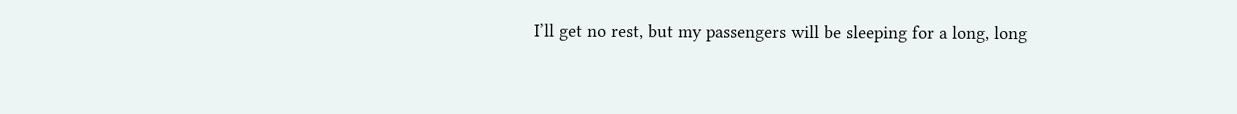I’ll get no rest, but my passengers will be sleeping for a long, long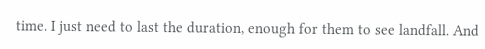time. I just need to last the duration, enough for them to see landfall. And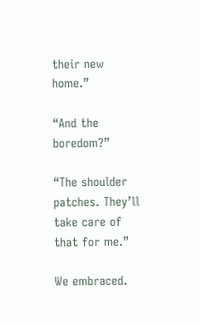their new home.”

“And the boredom?”

“The shoulder patches. They’ll take care of that for me.”

We embraced.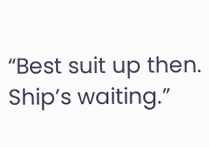“Best suit up then. Ship’s waiting.”